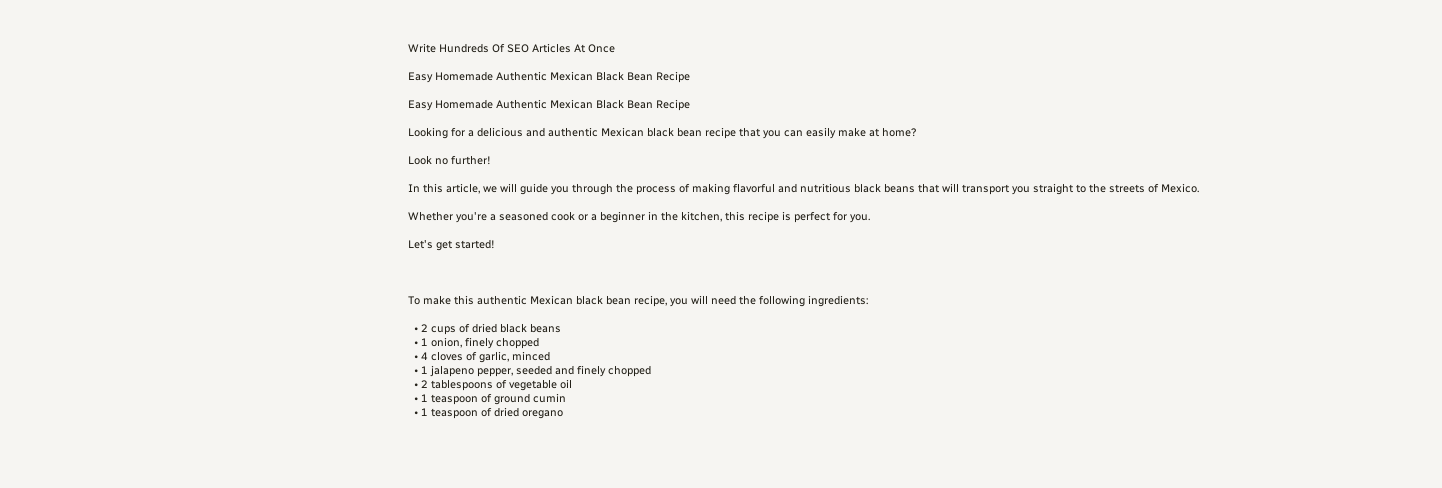Write Hundreds Of SEO Articles At Once

Easy Homemade Authentic Mexican Black Bean Recipe

Easy Homemade Authentic Mexican Black Bean Recipe

Looking for a delicious and authentic Mexican black bean recipe that you can easily make at home?

Look no further!

In this article, we will guide you through the process of making flavorful and nutritious black beans that will transport you straight to the streets of Mexico.

Whether you're a seasoned cook or a beginner in the kitchen, this recipe is perfect for you.

Let's get started!



To make this authentic Mexican black bean recipe, you will need the following ingredients:

  • 2 cups of dried black beans
  • 1 onion, finely chopped
  • 4 cloves of garlic, minced
  • 1 jalapeno pepper, seeded and finely chopped
  • 2 tablespoons of vegetable oil
  • 1 teaspoon of ground cumin
  • 1 teaspoon of dried oregano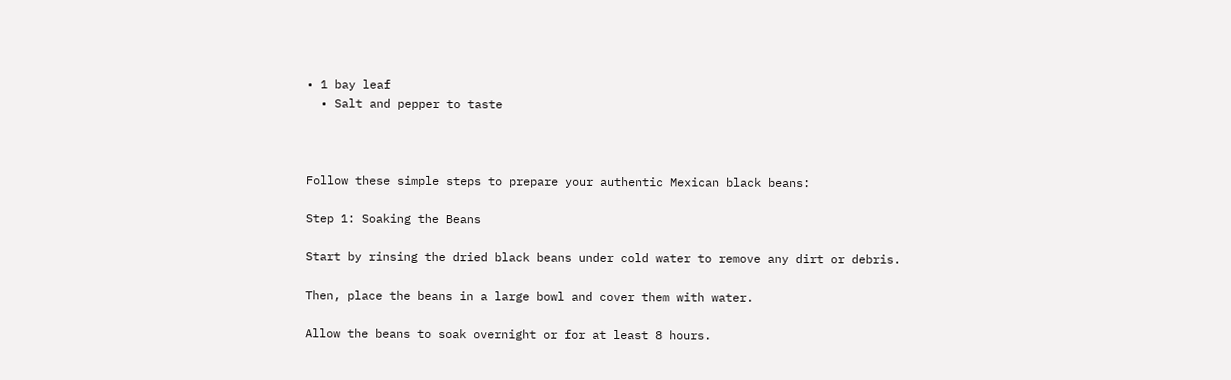• 1 bay leaf
  • Salt and pepper to taste



Follow these simple steps to prepare your authentic Mexican black beans:

Step 1: Soaking the Beans

Start by rinsing the dried black beans under cold water to remove any dirt or debris.

Then, place the beans in a large bowl and cover them with water.

Allow the beans to soak overnight or for at least 8 hours.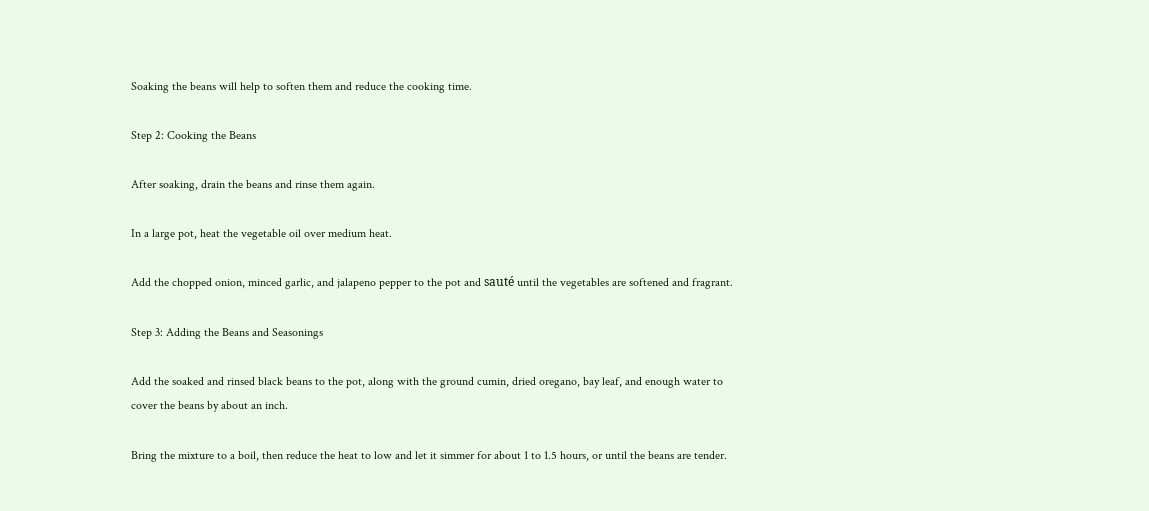Soaking the beans will help to soften them and reduce the cooking time.

Step 2: Cooking the Beans

After soaking, drain the beans and rinse them again.

In a large pot, heat the vegetable oil over medium heat.

Add the chopped onion, minced garlic, and jalapeno pepper to the pot and sauté until the vegetables are softened and fragrant.

Step 3: Adding the Beans and Seasonings

Add the soaked and rinsed black beans to the pot, along with the ground cumin, dried oregano, bay leaf, and enough water to cover the beans by about an inch.

Bring the mixture to a boil, then reduce the heat to low and let it simmer for about 1 to 1.5 hours, or until the beans are tender.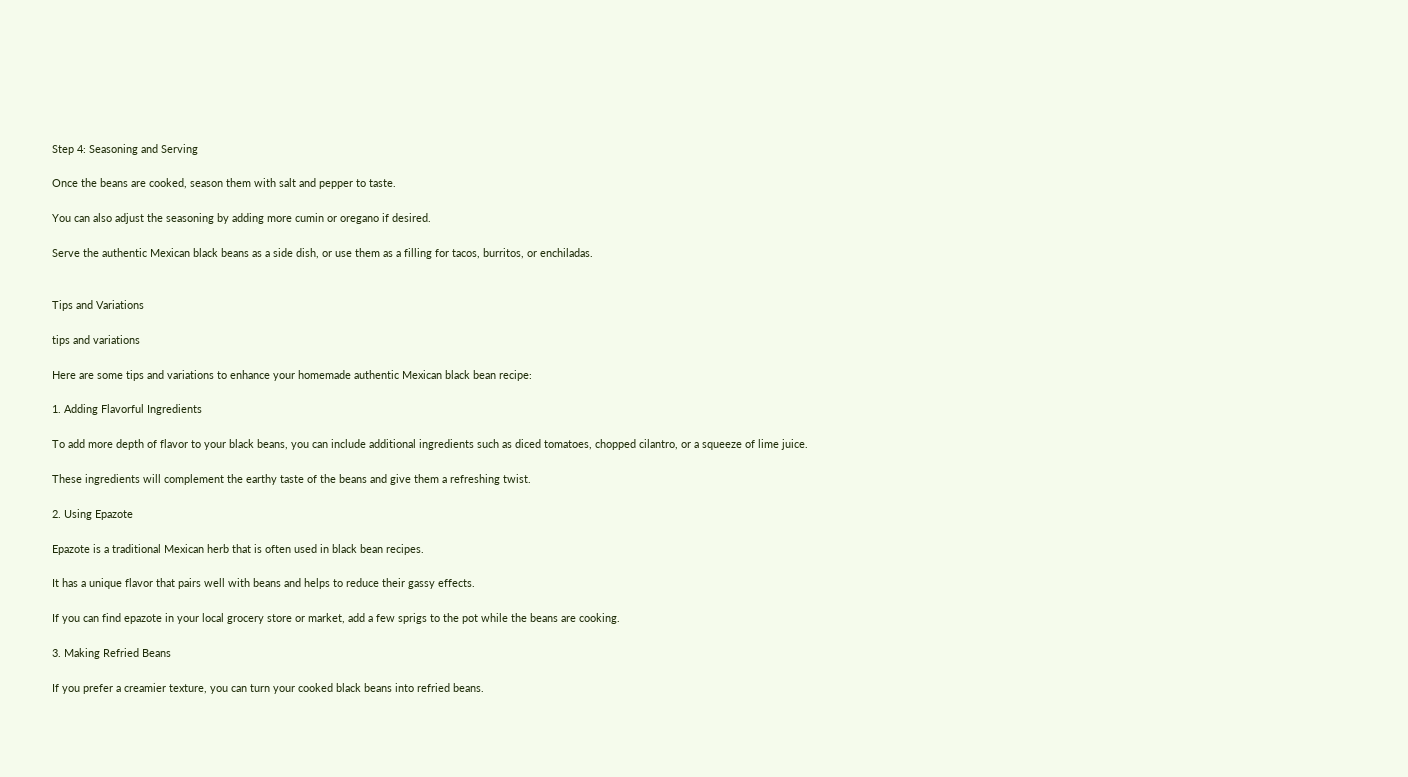Step 4: Seasoning and Serving

Once the beans are cooked, season them with salt and pepper to taste.

You can also adjust the seasoning by adding more cumin or oregano if desired.

Serve the authentic Mexican black beans as a side dish, or use them as a filling for tacos, burritos, or enchiladas.


Tips and Variations

tips and variations

Here are some tips and variations to enhance your homemade authentic Mexican black bean recipe:

1. Adding Flavorful Ingredients

To add more depth of flavor to your black beans, you can include additional ingredients such as diced tomatoes, chopped cilantro, or a squeeze of lime juice.

These ingredients will complement the earthy taste of the beans and give them a refreshing twist.

2. Using Epazote

Epazote is a traditional Mexican herb that is often used in black bean recipes.

It has a unique flavor that pairs well with beans and helps to reduce their gassy effects.

If you can find epazote in your local grocery store or market, add a few sprigs to the pot while the beans are cooking.

3. Making Refried Beans

If you prefer a creamier texture, you can turn your cooked black beans into refried beans.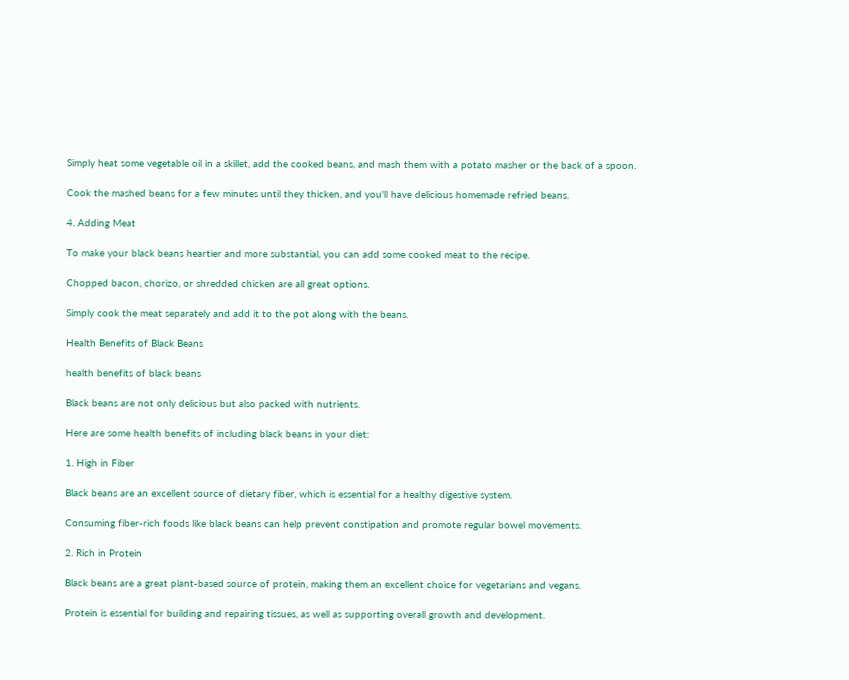Simply heat some vegetable oil in a skillet, add the cooked beans, and mash them with a potato masher or the back of a spoon.

Cook the mashed beans for a few minutes until they thicken, and you'll have delicious homemade refried beans.

4. Adding Meat

To make your black beans heartier and more substantial, you can add some cooked meat to the recipe.

Chopped bacon, chorizo, or shredded chicken are all great options.

Simply cook the meat separately and add it to the pot along with the beans.

Health Benefits of Black Beans

health benefits of black beans

Black beans are not only delicious but also packed with nutrients.

Here are some health benefits of including black beans in your diet:

1. High in Fiber

Black beans are an excellent source of dietary fiber, which is essential for a healthy digestive system.

Consuming fiber-rich foods like black beans can help prevent constipation and promote regular bowel movements.

2. Rich in Protein

Black beans are a great plant-based source of protein, making them an excellent choice for vegetarians and vegans.

Protein is essential for building and repairing tissues, as well as supporting overall growth and development.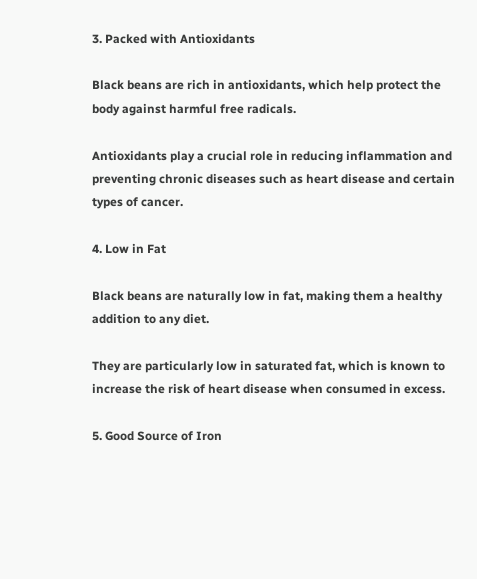3. Packed with Antioxidants

Black beans are rich in antioxidants, which help protect the body against harmful free radicals.

Antioxidants play a crucial role in reducing inflammation and preventing chronic diseases such as heart disease and certain types of cancer.

4. Low in Fat

Black beans are naturally low in fat, making them a healthy addition to any diet.

They are particularly low in saturated fat, which is known to increase the risk of heart disease when consumed in excess.

5. Good Source of Iron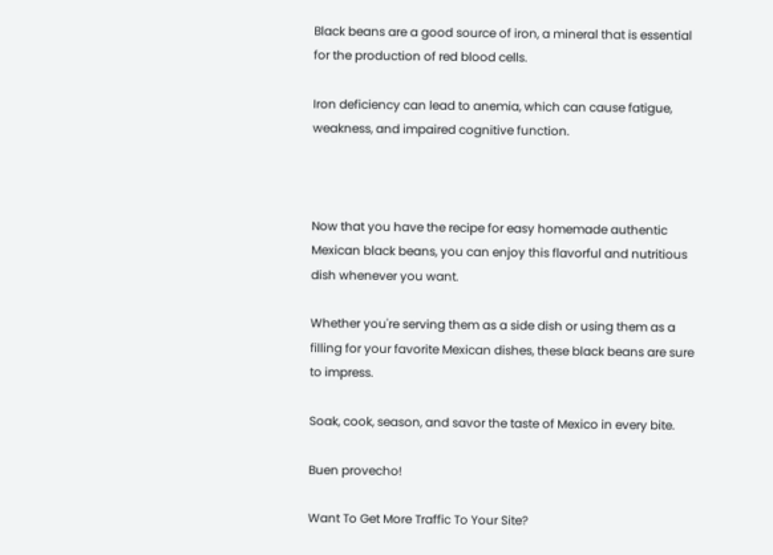Black beans are a good source of iron, a mineral that is essential for the production of red blood cells.

Iron deficiency can lead to anemia, which can cause fatigue, weakness, and impaired cognitive function.



Now that you have the recipe for easy homemade authentic Mexican black beans, you can enjoy this flavorful and nutritious dish whenever you want.

Whether you're serving them as a side dish or using them as a filling for your favorite Mexican dishes, these black beans are sure to impress.

Soak, cook, season, and savor the taste of Mexico in every bite.

Buen provecho!

Want To Get More Traffic To Your Site?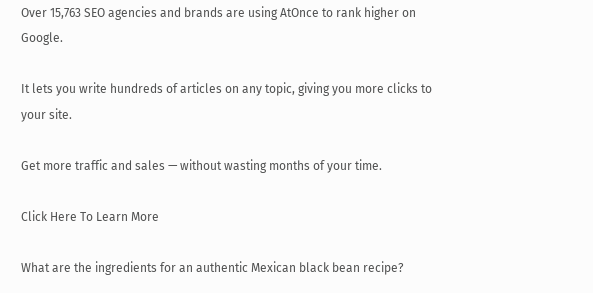Over 15,763 SEO agencies and brands are using AtOnce to rank higher on Google.

It lets you write hundreds of articles on any topic, giving you more clicks to your site.

Get more traffic and sales — without wasting months of your time.

Click Here To Learn More

What are the ingredients for an authentic Mexican black bean recipe?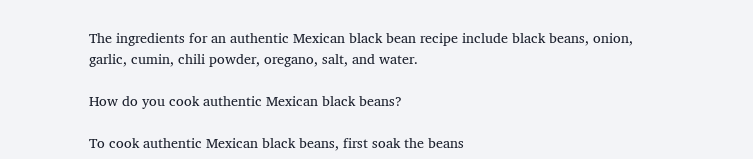The ingredients for an authentic Mexican black bean recipe include black beans, onion, garlic, cumin, chili powder, oregano, salt, and water.

How do you cook authentic Mexican black beans?

To cook authentic Mexican black beans, first soak the beans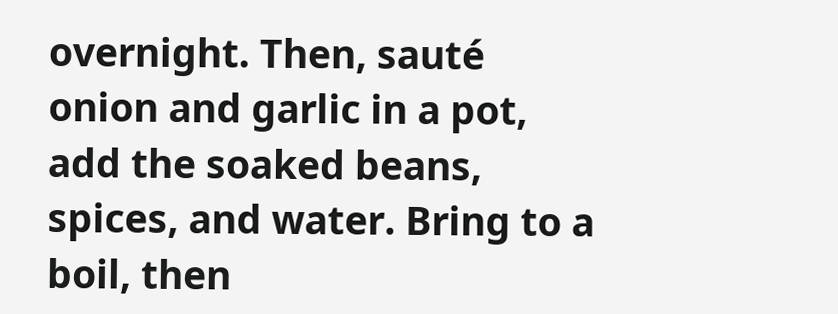overnight. Then, sauté onion and garlic in a pot, add the soaked beans, spices, and water. Bring to a boil, then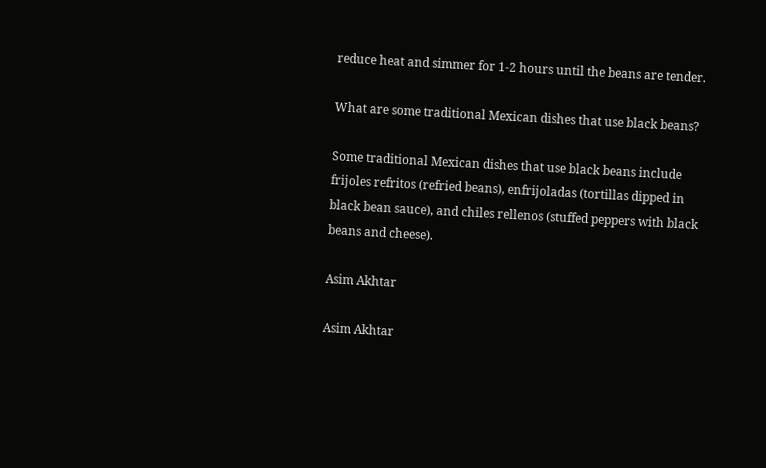reduce heat and simmer for 1-2 hours until the beans are tender.

What are some traditional Mexican dishes that use black beans?

Some traditional Mexican dishes that use black beans include frijoles refritos (refried beans), enfrijoladas (tortillas dipped in black bean sauce), and chiles rellenos (stuffed peppers with black beans and cheese).

Asim Akhtar

Asim Akhtar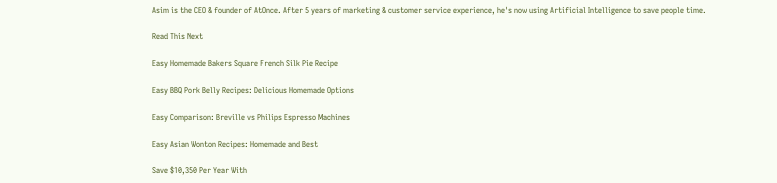Asim is the CEO & founder of AtOnce. After 5 years of marketing & customer service experience, he's now using Artificial Intelligence to save people time.

Read This Next

Easy Homemade Bakers Square French Silk Pie Recipe

Easy BBQ Pork Belly Recipes: Delicious Homemade Options

Easy Comparison: Breville vs Philips Espresso Machines

Easy Asian Wonton Recipes: Homemade and Best

Save $10,350 Per Year With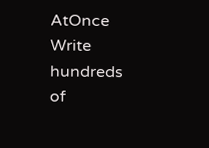AtOnce
Write hundreds of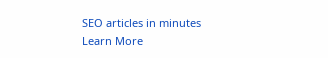SEO articles in minutes
Learn More